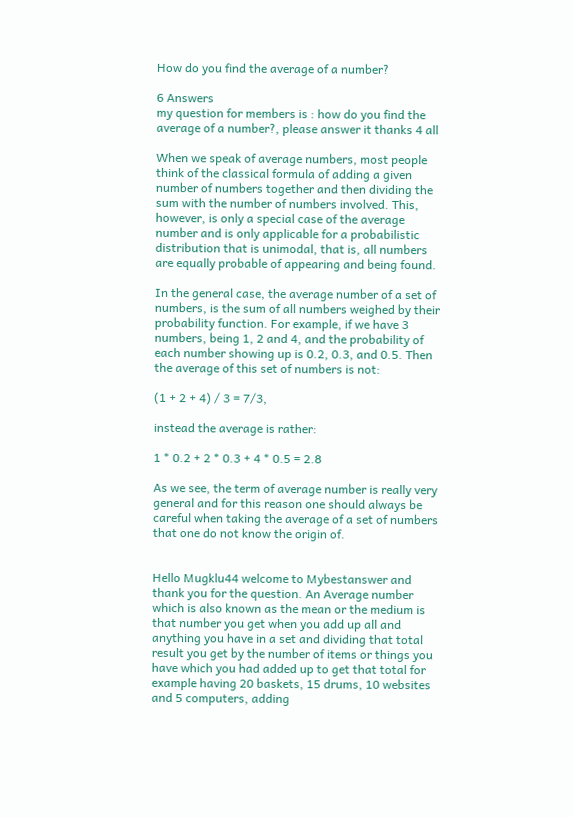How do you find the average of a number?

6 Answers
my question for members is : how do you find the average of a number?, please answer it thanks 4 all

When we speak of average numbers, most people think of the classical formula of adding a given number of numbers together and then dividing the sum with the number of numbers involved. This, however, is only a special case of the average number and is only applicable for a probabilistic distribution that is unimodal, that is, all numbers are equally probable of appearing and being found.

In the general case, the average number of a set of numbers, is the sum of all numbers weighed by their probability function. For example, if we have 3 numbers, being 1, 2 and 4, and the probability of each number showing up is 0.2, 0.3, and 0.5. Then the average of this set of numbers is not:

(1 + 2 + 4) / 3 = 7/3,

instead the average is rather:

1 * 0.2 + 2 * 0.3 + 4 * 0.5 = 2.8

As we see, the term of average number is really very general and for this reason one should always be careful when taking the average of a set of numbers that one do not know the origin of.


Hello Mugklu44 welcome to Mybestanswer and thank you for the question. An Average number which is also known as the mean or the medium is that number you get when you add up all and anything you have in a set and dividing that total result you get by the number of items or things you have which you had added up to get that total for example having 20 baskets, 15 drums, 10 websites and 5 computers, adding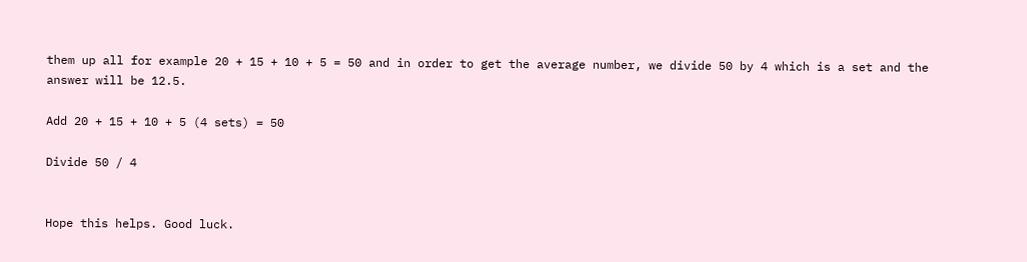them up all for example 20 + 15 + 10 + 5 = 50 and in order to get the average number, we divide 50 by 4 which is a set and the answer will be 12.5.

Add 20 + 15 + 10 + 5 (4 sets) = 50

Divide 50 / 4


Hope this helps. Good luck.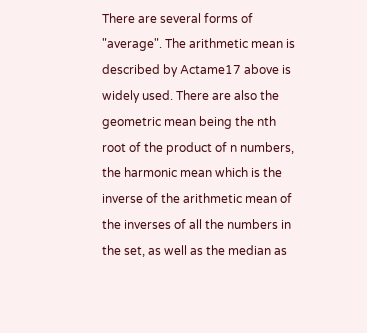There are several forms of "average". The arithmetic mean is described by Actame17 above is widely used. There are also the geometric mean being the nth root of the product of n numbers, the harmonic mean which is the inverse of the arithmetic mean of the inverses of all the numbers in the set, as well as the median as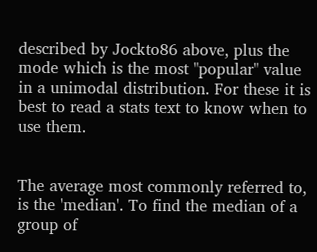described by Jockto86 above, plus the mode which is the most "popular" value in a unimodal distribution. For these it is best to read a stats text to know when to use them.


The average most commonly referred to, is the 'median'. To find the median of a group of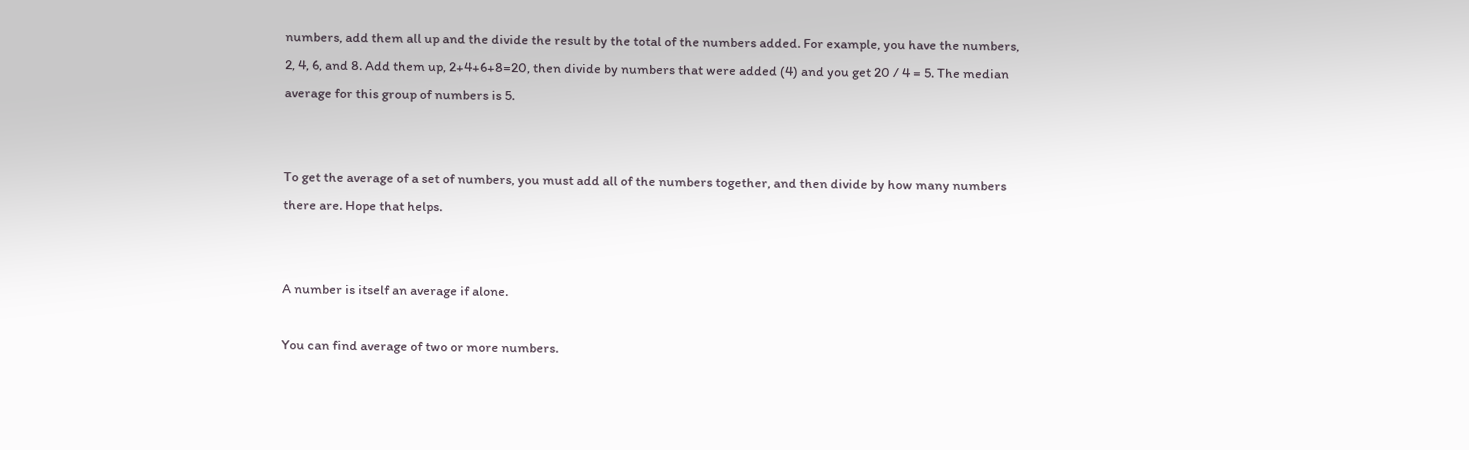numbers, add them all up and the divide the result by the total of the numbers added. For example, you have the numbers, 2, 4, 6, and 8. Add them up, 2+4+6+8=20, then divide by numbers that were added (4) and you get 20 / 4 = 5. The median average for this group of numbers is 5.


To get the average of a set of numbers, you must add all of the numbers together, and then divide by how many numbers there are. Hope that helps.


A number is itself an average if alone.

You can find average of two or more numbers.